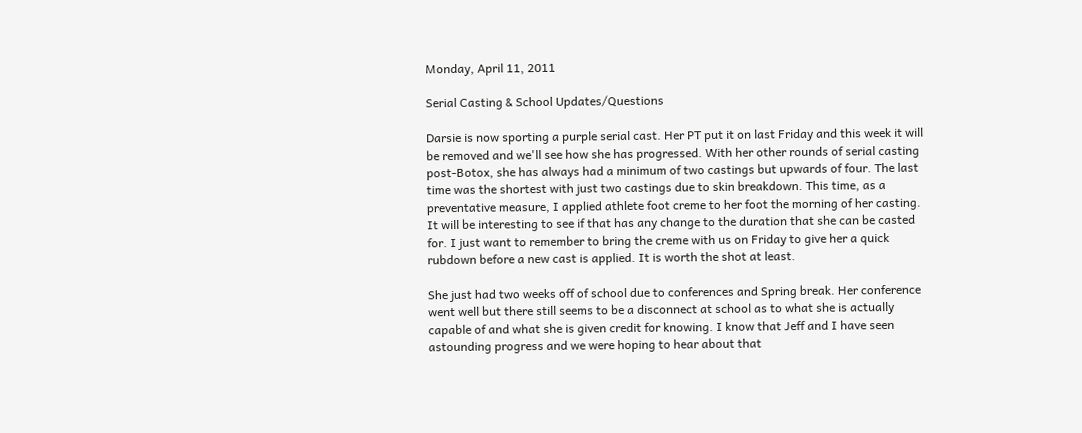Monday, April 11, 2011

Serial Casting & School Updates/Questions

Darsie is now sporting a purple serial cast. Her PT put it on last Friday and this week it will be removed and we'll see how she has progressed. With her other rounds of serial casting post-Botox, she has always had a minimum of two castings but upwards of four. The last time was the shortest with just two castings due to skin breakdown. This time, as a preventative measure, I applied athlete foot creme to her foot the morning of her casting. It will be interesting to see if that has any change to the duration that she can be casted for. I just want to remember to bring the creme with us on Friday to give her a quick rubdown before a new cast is applied. It is worth the shot at least.

She just had two weeks off of school due to conferences and Spring break. Her conference went well but there still seems to be a disconnect at school as to what she is actually capable of and what she is given credit for knowing. I know that Jeff and I have seen astounding progress and we were hoping to hear about that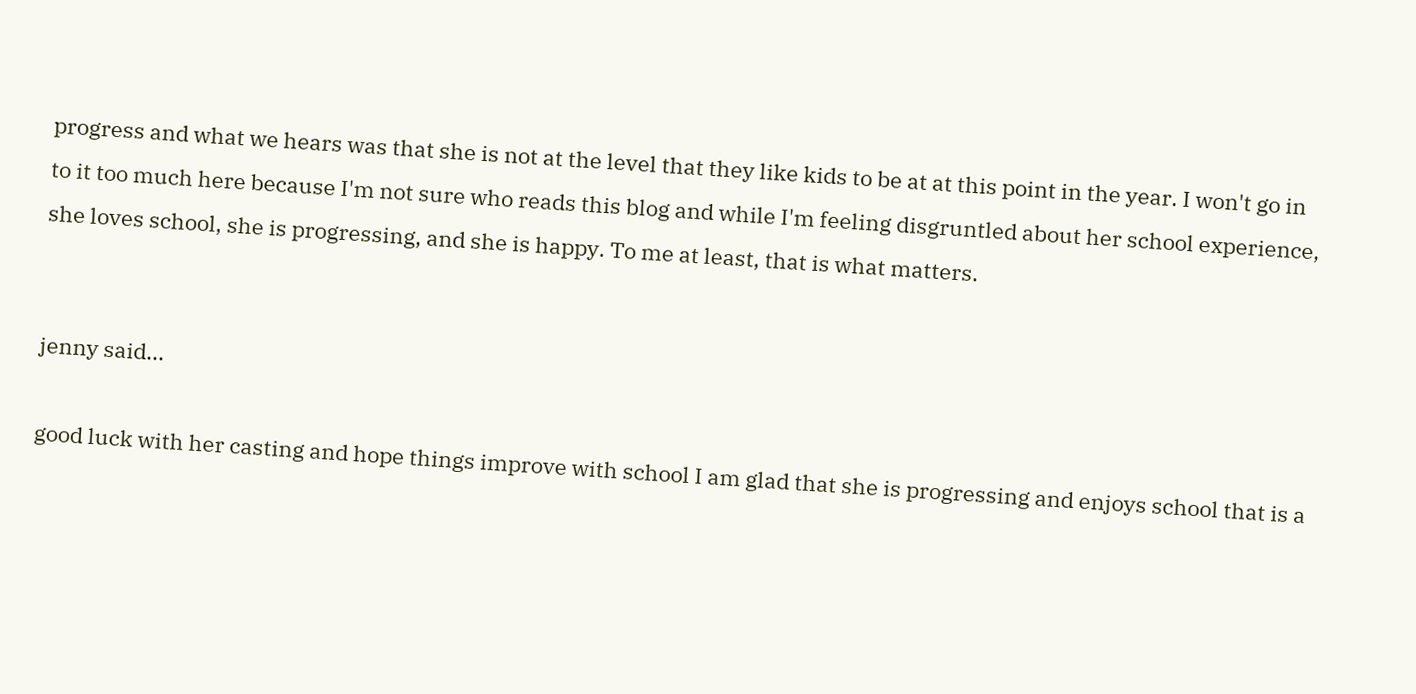progress and what we hears was that she is not at the level that they like kids to be at at this point in the year. I won't go in to it too much here because I'm not sure who reads this blog and while I'm feeling disgruntled about her school experience, she loves school, she is progressing, and she is happy. To me at least, that is what matters.


jenny said...

good luck with her casting and hope things improve with school I am glad that she is progressing and enjoys school that is a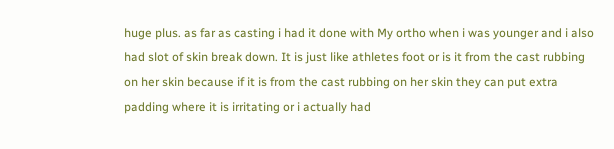huge plus. as far as casting i had it done with My ortho when i was younger and i also had slot of skin break down. It is just like athletes foot or is it from the cast rubbing on her skin because if it is from the cast rubbing on her skin they can put extra padding where it is irritating or i actually had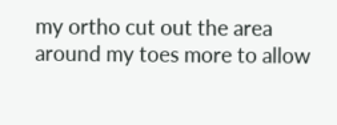my ortho cut out the area around my toes more to allow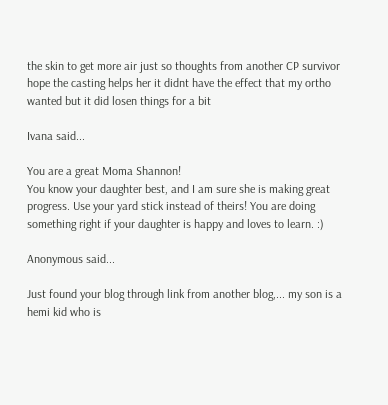the skin to get more air just so thoughts from another CP survivor hope the casting helps her it didnt have the effect that my ortho wanted but it did losen things for a bit

Ivana said...

You are a great Moma Shannon!
You know your daughter best, and I am sure she is making great progress. Use your yard stick instead of theirs! You are doing something right if your daughter is happy and loves to learn. :)

Anonymous said...

Just found your blog through link from another blog,... my son is a hemi kid who is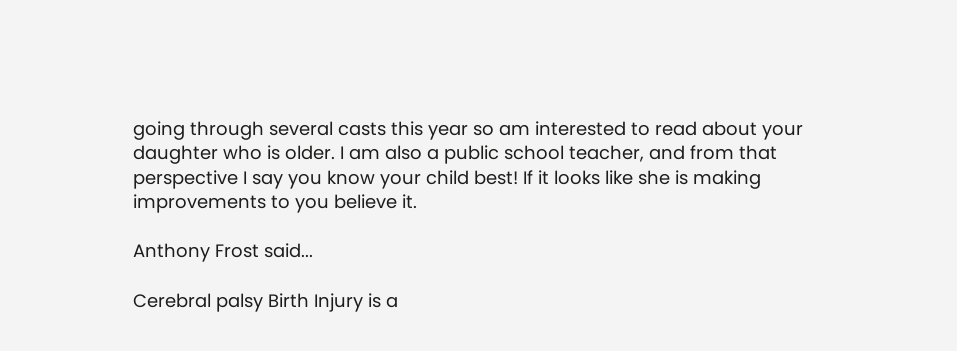going through several casts this year so am interested to read about your daughter who is older. I am also a public school teacher, and from that perspective I say you know your child best! If it looks like she is making improvements to you believe it.

Anthony Frost said...

Cerebral palsy Birth Injury is a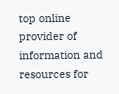top online provider of information and resources for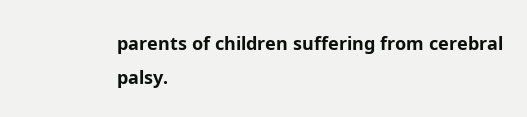parents of children suffering from cerebral palsy.